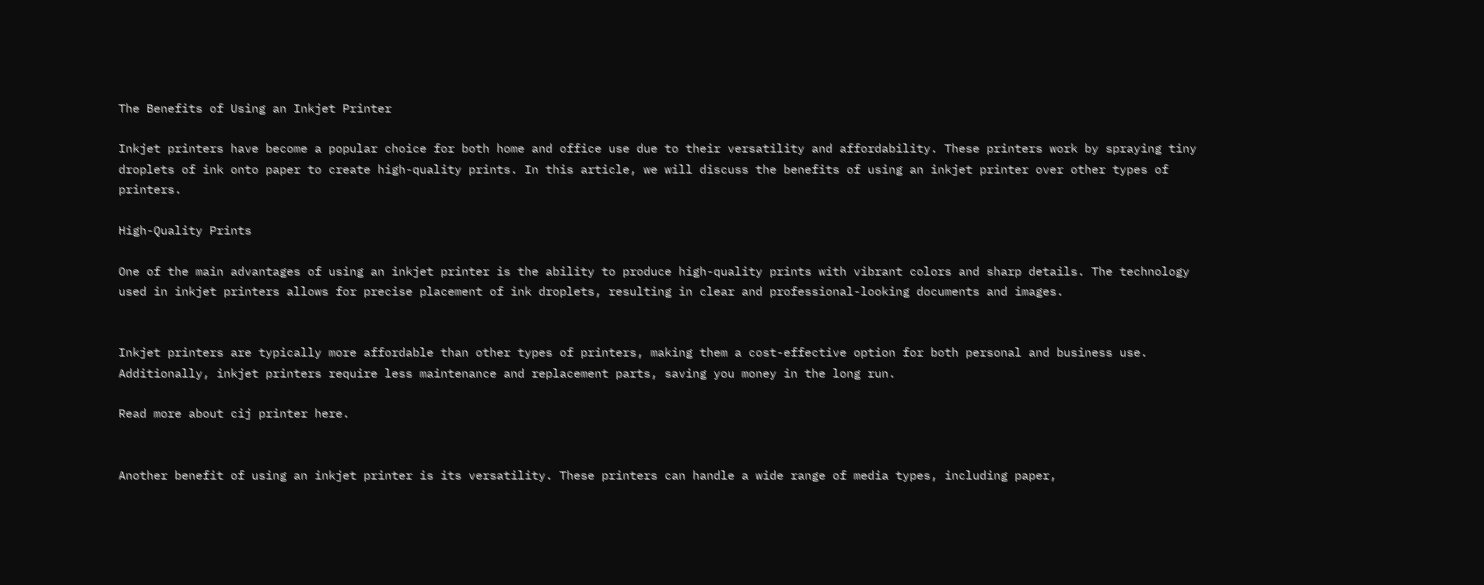The Benefits of Using an Inkjet Printer

Inkjet printers have become a popular choice for both home and office use due to their versatility and affordability. These printers work by spraying tiny droplets of ink onto paper to create high-quality prints. In this article, we will discuss the benefits of using an inkjet printer over other types of printers.

High-Quality Prints

One of the main advantages of using an inkjet printer is the ability to produce high-quality prints with vibrant colors and sharp details. The technology used in inkjet printers allows for precise placement of ink droplets, resulting in clear and professional-looking documents and images.


Inkjet printers are typically more affordable than other types of printers, making them a cost-effective option for both personal and business use. Additionally, inkjet printers require less maintenance and replacement parts, saving you money in the long run.

Read more about cij printer here.


Another benefit of using an inkjet printer is its versatility. These printers can handle a wide range of media types, including paper,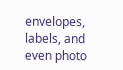envelopes, labels, and even photo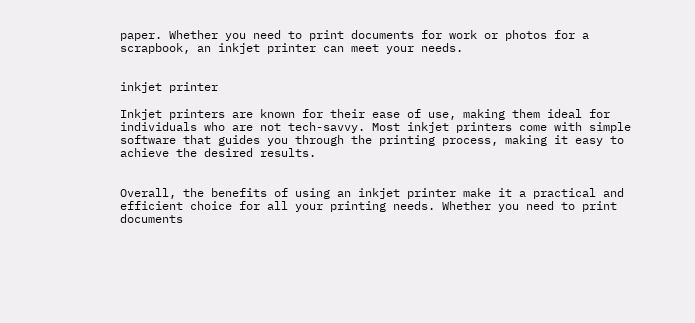paper. Whether you need to print documents for work or photos for a scrapbook, an inkjet printer can meet your needs.


inkjet printer

Inkjet printers are known for their ease of use, making them ideal for individuals who are not tech-savvy. Most inkjet printers come with simple software that guides you through the printing process, making it easy to achieve the desired results.


Overall, the benefits of using an inkjet printer make it a practical and efficient choice for all your printing needs. Whether you need to print documents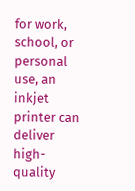for work, school, or personal use, an inkjet printer can deliver high-quality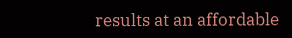results at an affordable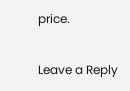price.

Leave a Reply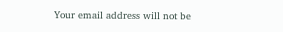Your email address will not be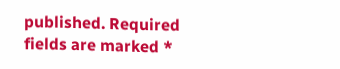published. Required fields are marked *